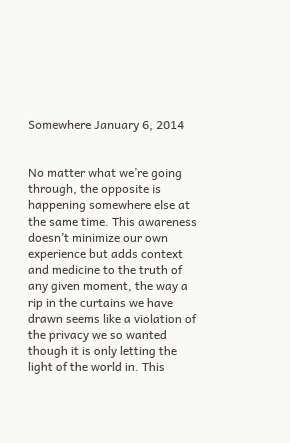Somewhere January 6, 2014


No matter what we’re going through, the opposite is happening somewhere else at the same time. This awareness doesn’t minimize our own experience but adds context and medicine to the truth of any given moment, the way a rip in the curtains we have drawn seems like a violation of the privacy we so wanted though it is only letting the light of the world in. This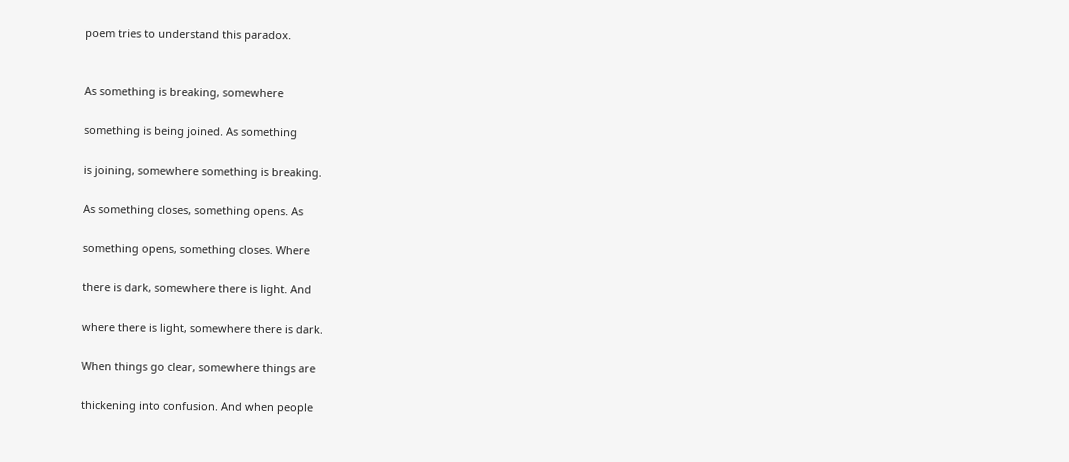poem tries to understand this paradox.


As something is breaking, somewhere

something is being joined. As something

is joining, somewhere something is breaking.

As something closes, something opens. As

something opens, something closes. Where

there is dark, somewhere there is light. And

where there is light, somewhere there is dark.

When things go clear, somewhere things are

thickening into confusion. And when people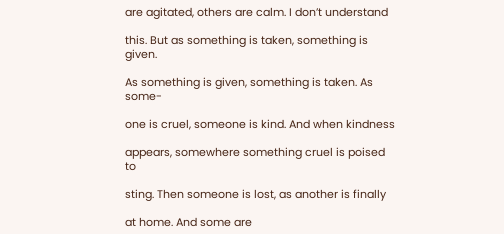are agitated, others are calm. I don’t understand

this. But as something is taken, something is given.

As something is given, something is taken. As some-

one is cruel, someone is kind. And when kindness

appears, somewhere something cruel is poised to

sting. Then someone is lost, as another is finally

at home. And some are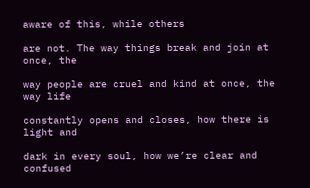aware of this, while others

are not. The way things break and join at once, the

way people are cruel and kind at once, the way life

constantly opens and closes, how there is light and

dark in every soul, how we’re clear and confused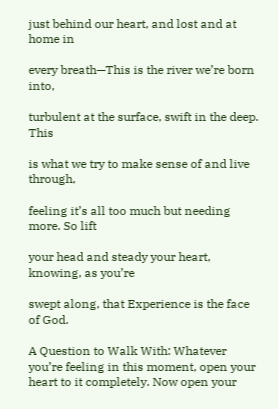just behind our heart, and lost and at home in

every breath—This is the river we’re born into,

turbulent at the surface, swift in the deep. This

is what we try to make sense of and live through,

feeling it’s all too much but needing more. So lift

your head and steady your heart, knowing, as you’re

swept along, that Experience is the face of God.

A Question to Walk With: Whatever you’re feeling in this moment, open your heart to it completely. Now open your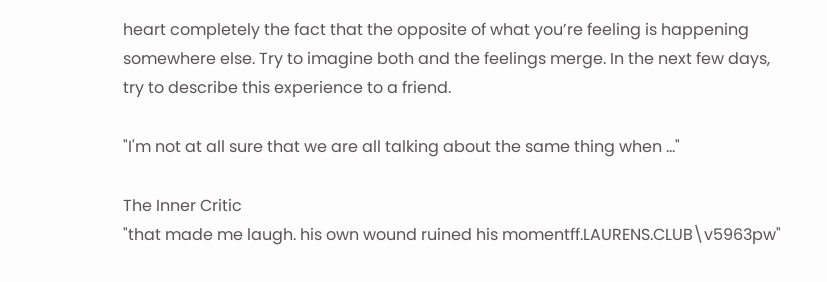heart completely the fact that the opposite of what you’re feeling is happening somewhere else. Try to imagine both and the feelings merge. In the next few days, try to describe this experience to a friend.

"I'm not at all sure that we are all talking about the same thing when ..."

The Inner Critic
"that made me laugh. his own wound ruined his momentff.LAURENS.CLUB\v5963pw"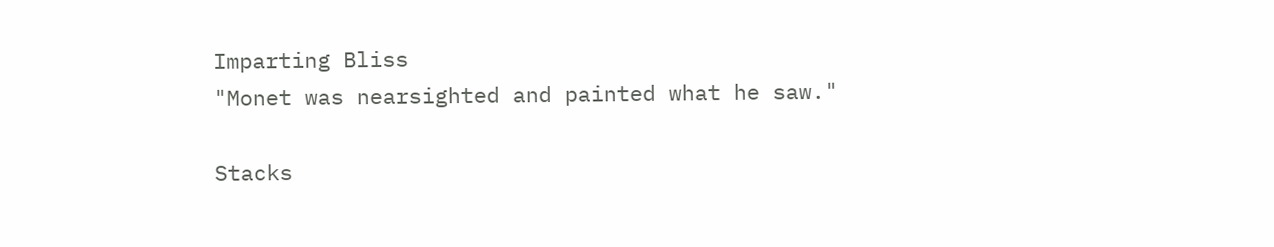Imparting Bliss
"Monet was nearsighted and painted what he saw."

Stacks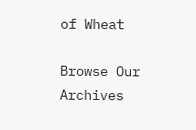of Wheat

Browse Our Archives